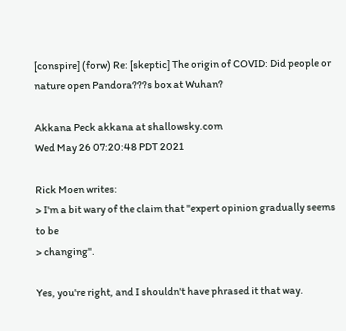[conspire] (forw) Re: [skeptic] The origin of COVID: Did people or nature open Pandora???s box at Wuhan?

Akkana Peck akkana at shallowsky.com
Wed May 26 07:20:48 PDT 2021

Rick Moen writes:
> I'm a bit wary of the claim that "expert opinion gradually seems to be
> changing".

Yes, you're right, and I shouldn't have phrased it that way.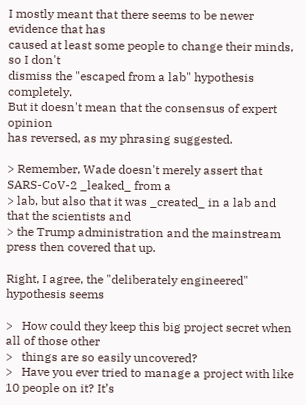I mostly meant that there seems to be newer evidence that has
caused at least some people to change their minds, so I don't
dismiss the "escaped from a lab" hypothesis completely.
But it doesn't mean that the consensus of expert opinion
has reversed, as my phrasing suggested.

> Remember, Wade doesn't merely assert that SARS-CoV-2 _leaked_ from a
> lab, but also that it was _created_ in a lab and that the scientists and
> the Trump administration and the mainstream press then covered that up.

Right, I agree, the "deliberately engineered" hypothesis seems

>   How could they keep this big project secret when all of those other
>   things are so easily uncovered?
>   Have you ever tried to manage a project with like 10 people on it? It’s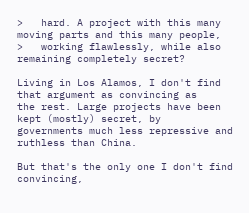>   hard. A project with this many moving parts and this many people,
>   working flawlessly, while also remaining completely secret?

Living in Los Alamos, I don't find that argument as convincing as
the rest. Large projects have been kept (mostly) secret, by
governments much less repressive and ruthless than China.

But that's the only one I don't find convincing,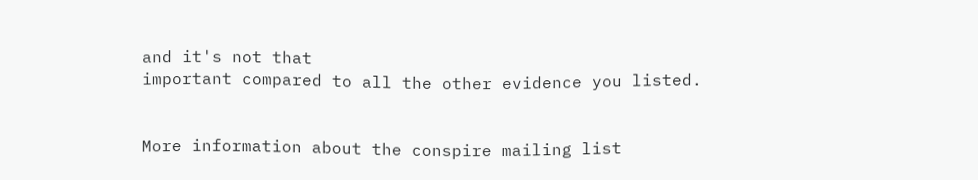and it's not that
important compared to all the other evidence you listed.


More information about the conspire mailing list